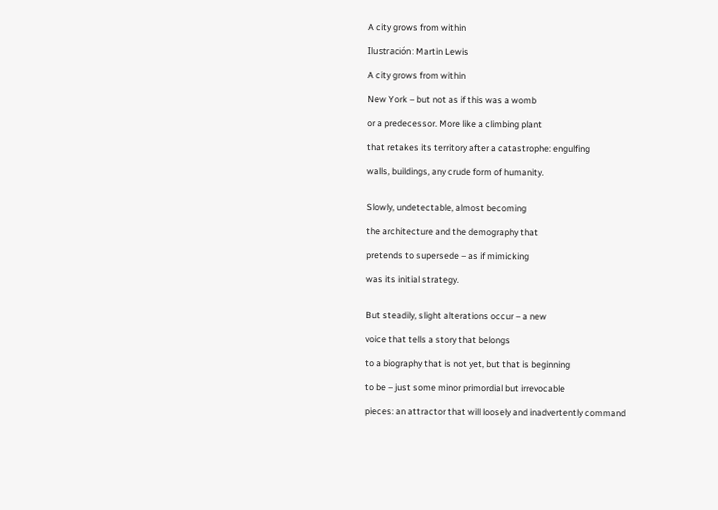A city grows from within

Ilustración: Martin Lewis

A city grows from within

New York – but not as if this was a womb

or a predecessor. More like a climbing plant

that retakes its territory after a catastrophe: engulfing

walls, buildings, any crude form of humanity.


Slowly, undetectable, almost becoming

the architecture and the demography that

pretends to supersede – as if mimicking

was its initial strategy.


But steadily, slight alterations occur – a new

voice that tells a story that belongs

to a biography that is not yet, but that is beginning

to be – just some minor primordial but irrevocable

pieces: an attractor that will loosely and inadvertently command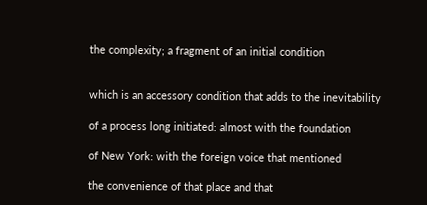the complexity; a fragment of an initial condition


which is an accessory condition that adds to the inevitability

of a process long initiated: almost with the foundation

of New York: with the foreign voice that mentioned

the convenience of that place and that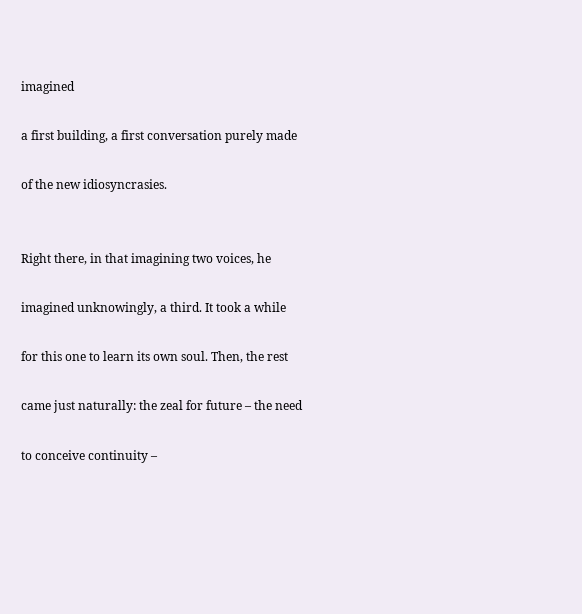imagined

a first building, a first conversation purely made

of the new idiosyncrasies.


Right there, in that imagining two voices, he

imagined unknowingly, a third. It took a while

for this one to learn its own soul. Then, the rest

came just naturally: the zeal for future – the need

to conceive continuity –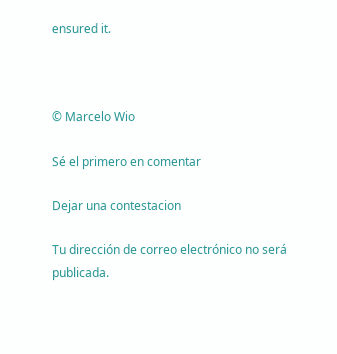ensured it.



© Marcelo Wio

Sé el primero en comentar

Dejar una contestacion

Tu dirección de correo electrónico no será publicada.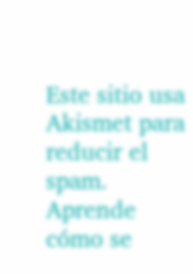Este sitio usa Akismet para reducir el spam. Aprende cómo se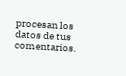procesan los datos de tus comentarios.